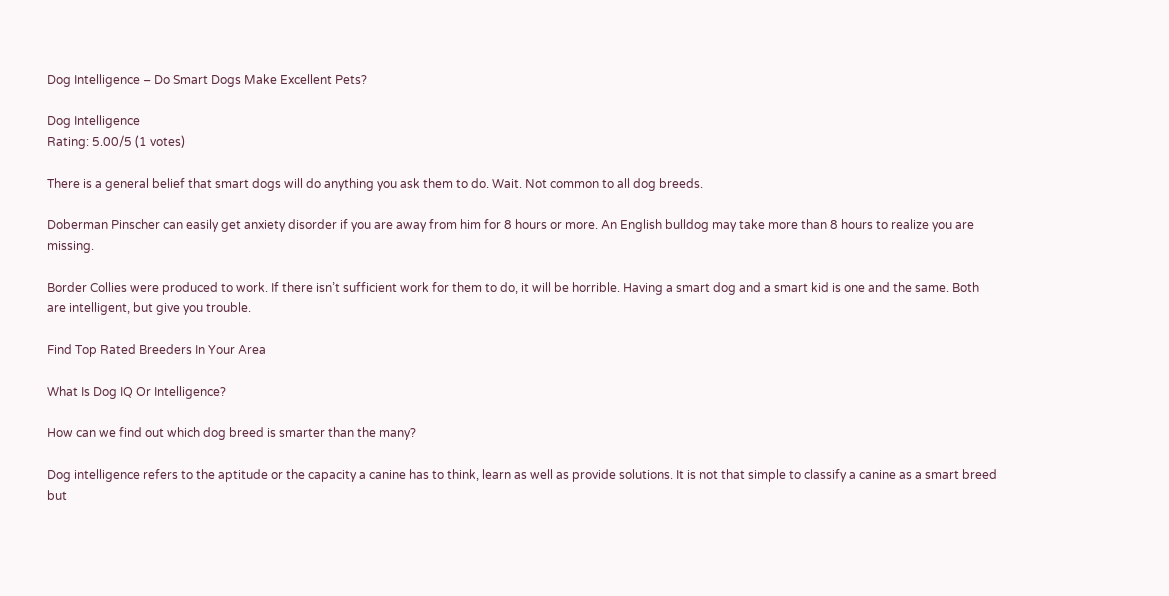Dog Intelligence – Do Smart Dogs Make Excellent Pets?

Dog Intelligence
Rating: 5.00/5 (1 votes)

There is a general belief that smart dogs will do anything you ask them to do. Wait. Not common to all dog breeds.

Doberman Pinscher can easily get anxiety disorder if you are away from him for 8 hours or more. An English bulldog may take more than 8 hours to realize you are missing.

Border Collies were produced to work. If there isn’t sufficient work for them to do, it will be horrible. Having a smart dog and a smart kid is one and the same. Both are intelligent, but give you trouble.

Find Top Rated Breeders In Your Area

What Is Dog IQ Or Intelligence?

How can we find out which dog breed is smarter than the many?

Dog intelligence refers to the aptitude or the capacity a canine has to think, learn as well as provide solutions. It is not that simple to classify a canine as a smart breed but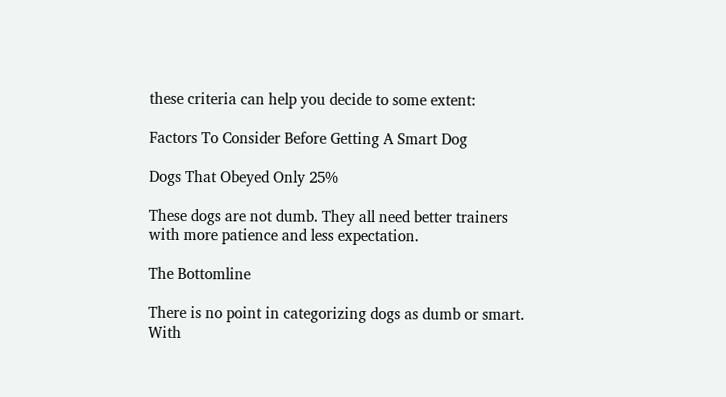these criteria can help you decide to some extent:

Factors To Consider Before Getting A Smart Dog

Dogs That Obeyed Only 25%

These dogs are not dumb. They all need better trainers with more patience and less expectation.

The Bottomline

There is no point in categorizing dogs as dumb or smart. With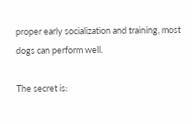proper early socialization and training, most dogs can perform well.

The secret is: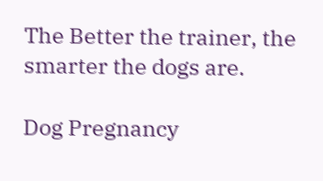The Better the trainer, the smarter the dogs are.

Dog Pregnancy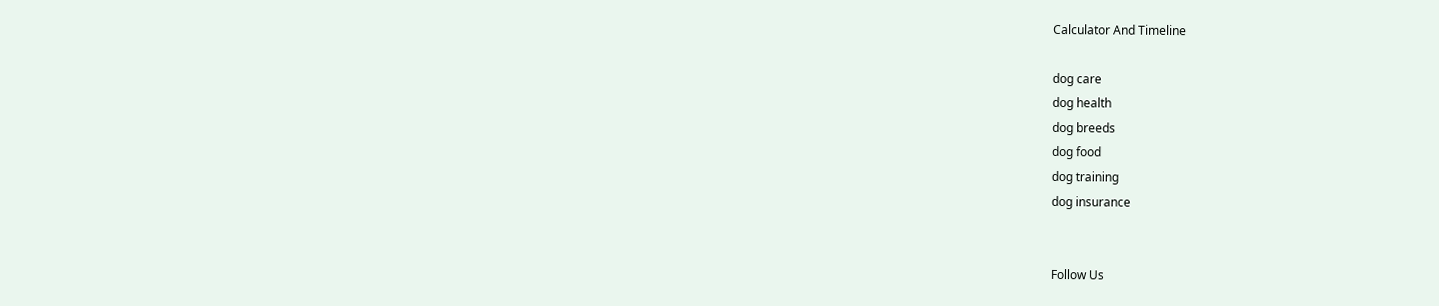Calculator And Timeline

dog care
dog health
dog breeds
dog food
dog training
dog insurance


Follow Us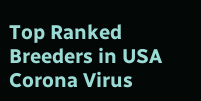Top Ranked Breeders in USA
Corona Virus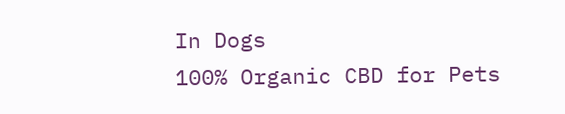In Dogs
100% Organic CBD for Pets